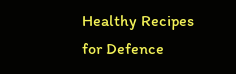Healthy Recipes for Defence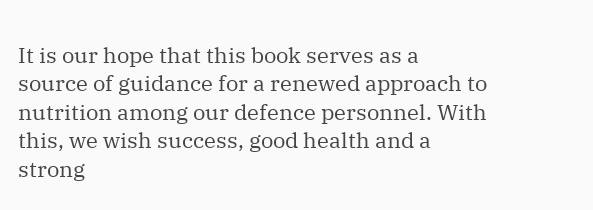It is our hope that this book serves as a source of guidance for a renewed approach to nutrition among our defence personnel. With this, we wish success, good health and a strong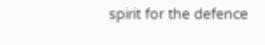spirit for the defence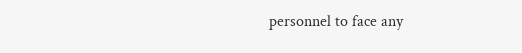personnel to face any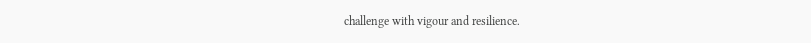challenge with vigour and resilience.